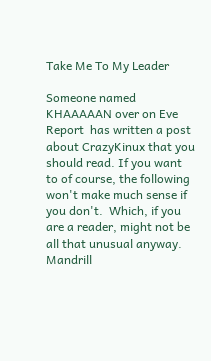Take Me To My Leader

Someone named KHAAAAAN over on Eve Report  has written a post about CrazyKinux that you should read. If you want to of course, the following won't make much sense if you don't.  Which, if you are a reader, might not be all that unusual anyway.  Mandrill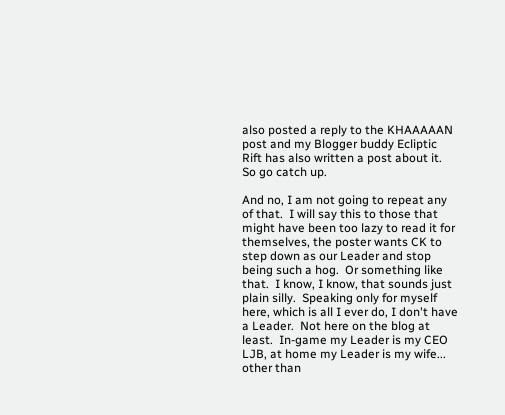also posted a reply to the KHAAAAAN post and my Blogger buddy Ecliptic Rift has also written a post about it.  So go catch up.

And no, I am not going to repeat any of that.  I will say this to those that might have been too lazy to read it for themselves, the poster wants CK to step down as our Leader and stop being such a hog.  Or something like that.  I know, I know, that sounds just plain silly.  Speaking only for myself here, which is all I ever do, I don't have a Leader.  Not here on the blog at least.  In-game my Leader is my CEO LJB, at home my Leader is my wife... other than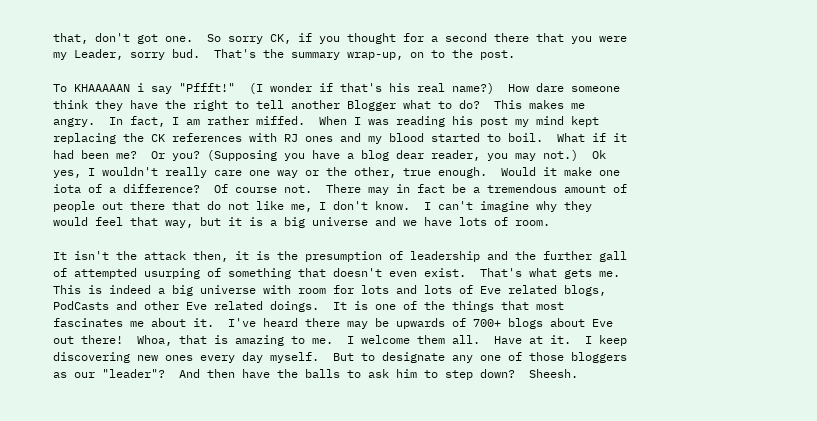that, don't got one.  So sorry CK, if you thought for a second there that you were my Leader, sorry bud.  That's the summary wrap-up, on to the post.

To KHAAAAAN i say "Pffft!"  (I wonder if that's his real name?)  How dare someone think they have the right to tell another Blogger what to do?  This makes me angry.  In fact, I am rather miffed.  When I was reading his post my mind kept replacing the CK references with RJ ones and my blood started to boil.  What if it had been me?  Or you? (Supposing you have a blog dear reader, you may not.)  Ok yes, I wouldn't really care one way or the other, true enough.  Would it make one iota of a difference?  Of course not.  There may in fact be a tremendous amount of people out there that do not like me, I don't know.  I can't imagine why they would feel that way, but it is a big universe and we have lots of room.

It isn't the attack then, it is the presumption of leadership and the further gall of attempted usurping of something that doesn't even exist.  That's what gets me.  This is indeed a big universe with room for lots and lots of Eve related blogs, PodCasts and other Eve related doings.  It is one of the things that most fascinates me about it.  I've heard there may be upwards of 700+ blogs about Eve out there!  Whoa, that is amazing to me.  I welcome them all.  Have at it.  I keep discovering new ones every day myself.  But to designate any one of those bloggers as our "leader"?  And then have the balls to ask him to step down?  Sheesh.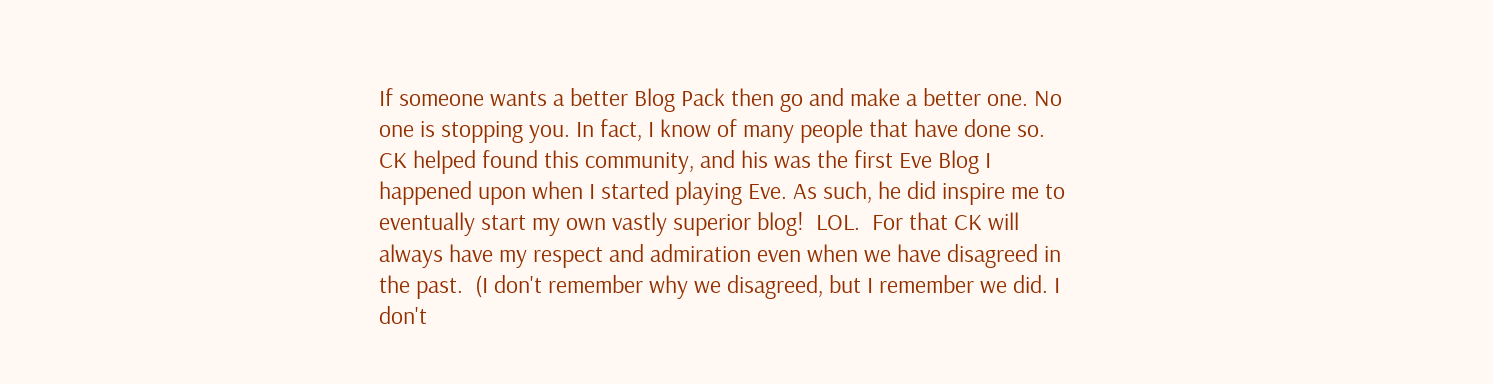If someone wants a better Blog Pack then go and make a better one. No one is stopping you. In fact, I know of many people that have done so. CK helped found this community, and his was the first Eve Blog I happened upon when I started playing Eve. As such, he did inspire me to eventually start my own vastly superior blog!  LOL.  For that CK will always have my respect and admiration even when we have disagreed in the past.  (I don't remember why we disagreed, but I remember we did. I don't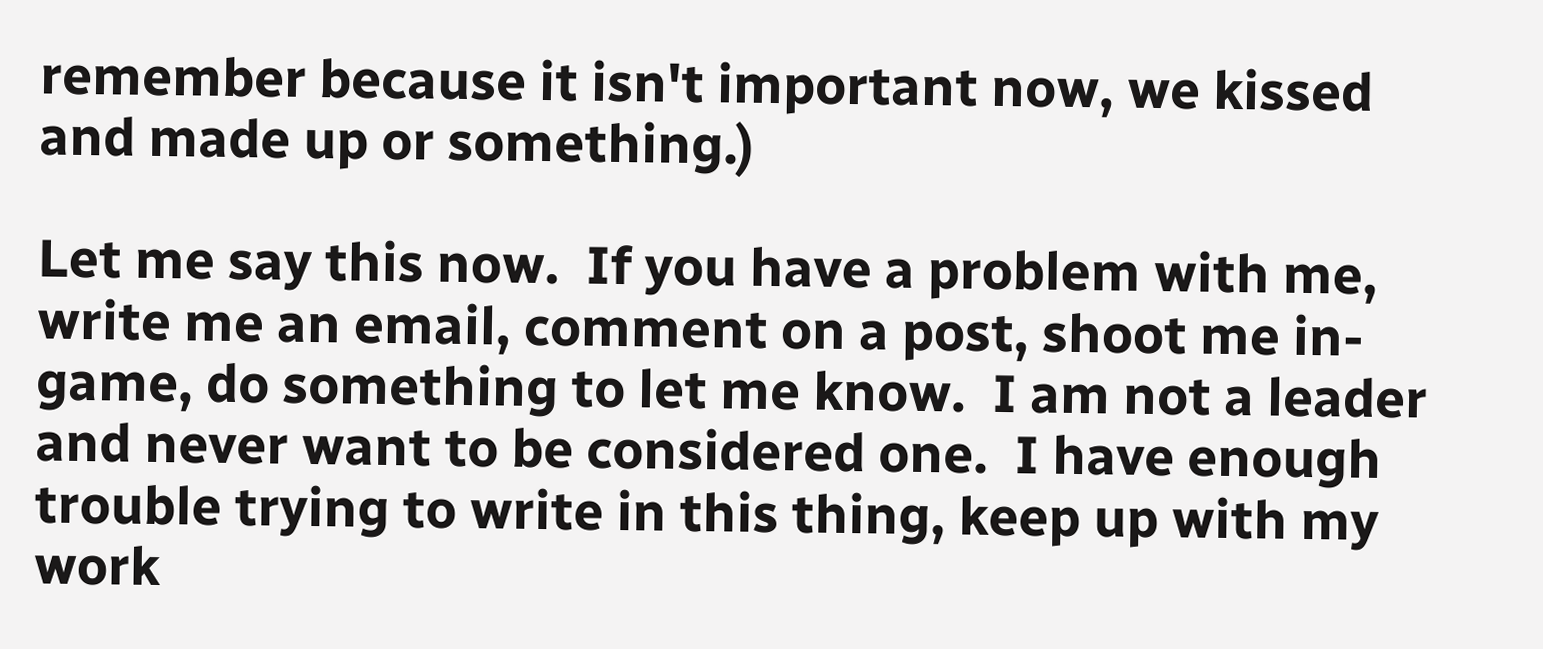remember because it isn't important now, we kissed and made up or something.)

Let me say this now.  If you have a problem with me, write me an email, comment on a post, shoot me in-game, do something to let me know.  I am not a leader and never want to be considered one.  I have enough trouble trying to write in this thing, keep up with my work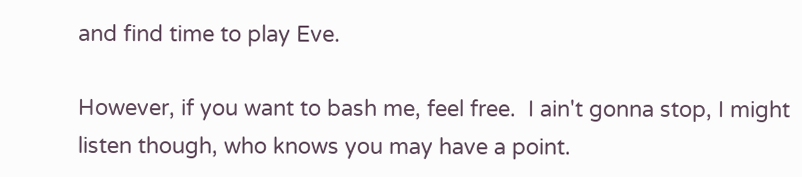and find time to play Eve.

However, if you want to bash me, feel free.  I ain't gonna stop, I might listen though, who knows you may have a point.